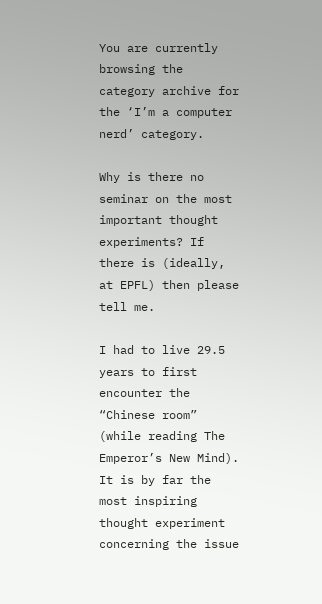You are currently browsing the category archive for the ‘I’m a computer nerd’ category.

Why is there no seminar on the most important thought experiments? If there is (ideally, at EPFL) then please tell me.

I had to live 29.5 years to first encounter the “Chinese room” (while reading The Emperor’s New Mind). It is by far the most inspiring thought experiment concerning the issue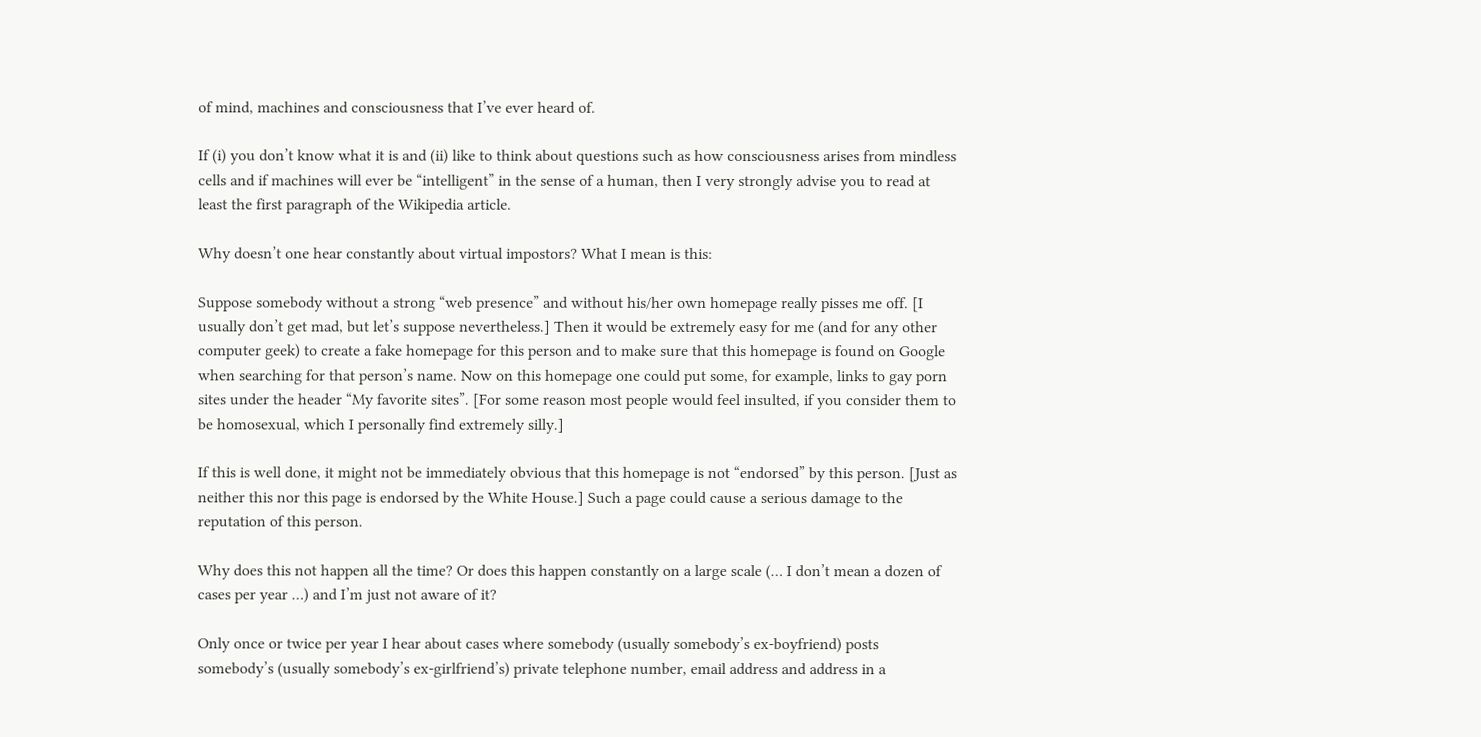of mind, machines and consciousness that I’ve ever heard of.

If (i) you don’t know what it is and (ii) like to think about questions such as how consciousness arises from mindless cells and if machines will ever be “intelligent” in the sense of a human, then I very strongly advise you to read at least the first paragraph of the Wikipedia article.

Why doesn’t one hear constantly about virtual impostors? What I mean is this:

Suppose somebody without a strong “web presence” and without his/her own homepage really pisses me off. [I usually don’t get mad, but let’s suppose nevertheless.] Then it would be extremely easy for me (and for any other computer geek) to create a fake homepage for this person and to make sure that this homepage is found on Google when searching for that person’s name. Now on this homepage one could put some, for example, links to gay porn sites under the header “My favorite sites”. [For some reason most people would feel insulted, if you consider them to be homosexual, which I personally find extremely silly.]

If this is well done, it might not be immediately obvious that this homepage is not “endorsed” by this person. [Just as neither this nor this page is endorsed by the White House.] Such a page could cause a serious damage to the reputation of this person.

Why does this not happen all the time? Or does this happen constantly on a large scale (… I don’t mean a dozen of cases per year …) and I’m just not aware of it?

Only once or twice per year I hear about cases where somebody (usually somebody’s ex-boyfriend) posts somebody’s (usually somebody’s ex-girlfriend’s) private telephone number, email address and address in a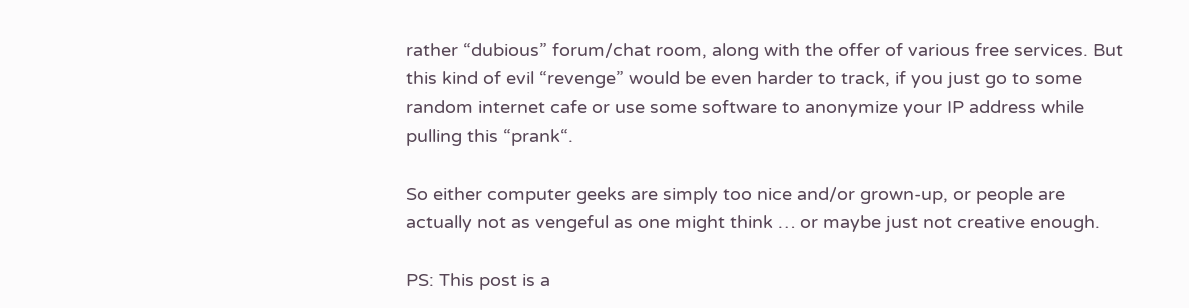rather “dubious” forum/chat room, along with the offer of various free services. But this kind of evil “revenge” would be even harder to track, if you just go to some random internet cafe or use some software to anonymize your IP address while pulling this “prank“.

So either computer geeks are simply too nice and/or grown-up, or people are actually not as vengeful as one might think … or maybe just not creative enough.

PS: This post is a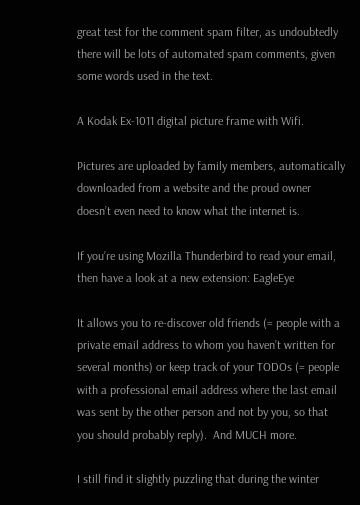great test for the comment spam filter, as undoubtedly there will be lots of automated spam comments, given some words used in the text.

A Kodak Ex-1011 digital picture frame with Wifi.

Pictures are uploaded by family members, automatically downloaded from a website and the proud owner doesn’t even need to know what the internet is.

If you’re using Mozilla Thunderbird to read your email, then have a look at a new extension: EagleEye

It allows you to re-discover old friends (= people with a private email address to whom you haven’t written for several months) or keep track of your TODOs (= people with a professional email address where the last email was sent by the other person and not by you, so that you should probably reply).  And MUCH more.

I still find it slightly puzzling that during the winter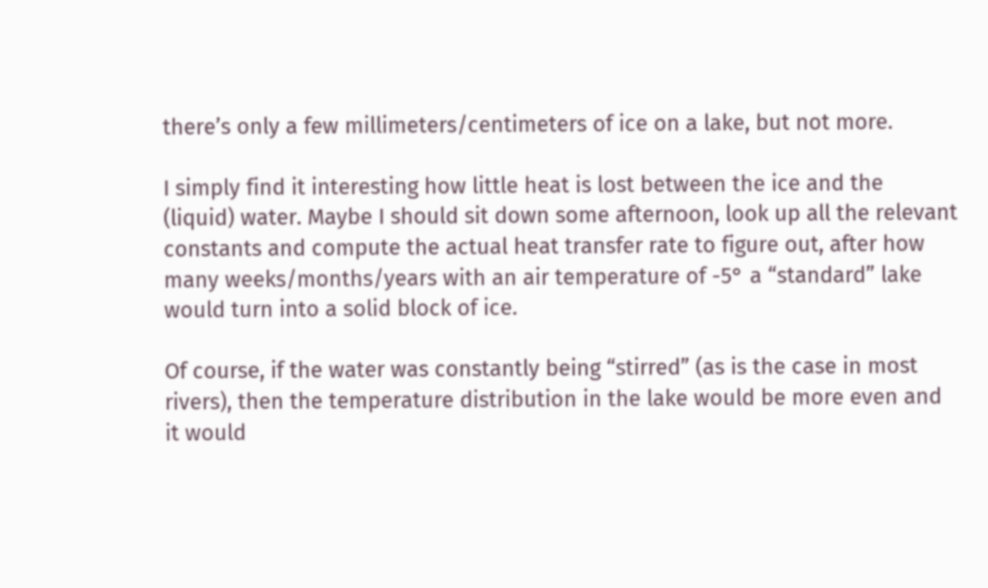there’s only a few millimeters/centimeters of ice on a lake, but not more.

I simply find it interesting how little heat is lost between the ice and the (liquid) water. Maybe I should sit down some afternoon, look up all the relevant constants and compute the actual heat transfer rate to figure out, after how many weeks/months/years with an air temperature of -5° a “standard” lake would turn into a solid block of ice.

Of course, if the water was constantly being “stirred” (as is the case in most rivers), then the temperature distribution in the lake would be more even and it would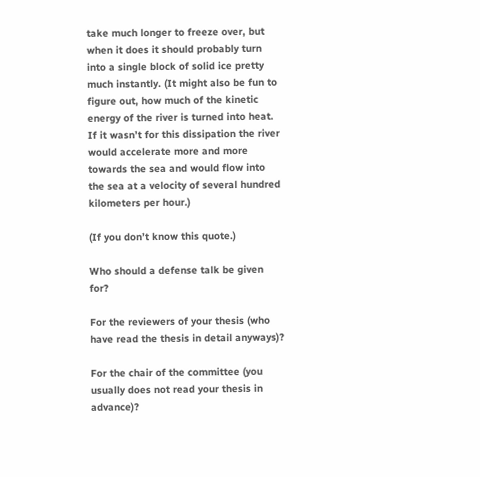take much longer to freeze over, but when it does it should probably turn into a single block of solid ice pretty much instantly. (It might also be fun to figure out, how much of the kinetic energy of the river is turned into heat. If it wasn’t for this dissipation the river would accelerate more and more towards the sea and would flow into the sea at a velocity of several hundred kilometers per hour.)

(If you don’t know this quote.)

Who should a defense talk be given for?

For the reviewers of your thesis (who have read the thesis in detail anyways)?

For the chair of the committee (you usually does not read your thesis in advance)?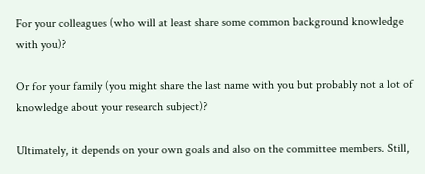For your colleagues (who will at least share some common background knowledge with you)?

Or for your family (you might share the last name with you but probably not a lot of knowledge about your research subject)?

Ultimately, it depends on your own goals and also on the committee members. Still,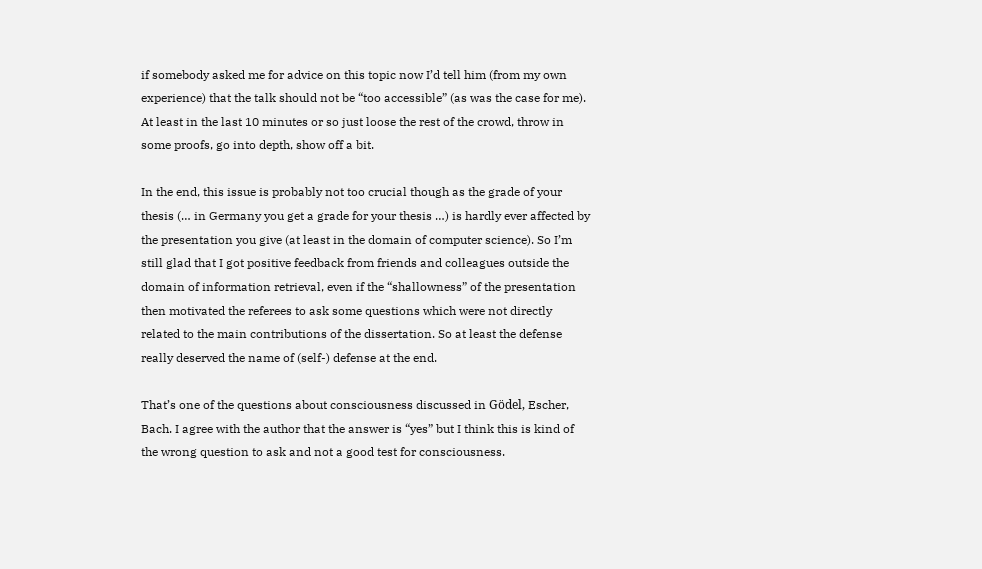if somebody asked me for advice on this topic now I’d tell him (from my own experience) that the talk should not be “too accessible” (as was the case for me). At least in the last 10 minutes or so just loose the rest of the crowd, throw in some proofs, go into depth, show off a bit.

In the end, this issue is probably not too crucial though as the grade of your thesis (… in Germany you get a grade for your thesis …) is hardly ever affected by the presentation you give (at least in the domain of computer science). So I’m still glad that I got positive feedback from friends and colleagues outside the domain of information retrieval, even if the “shallowness” of the presentation then motivated the referees to ask some questions which were not directly related to the main contributions of the dissertation. So at least the defense really deserved the name of (self-) defense at the end.

That’s one of the questions about consciousness discussed in Gödel, Escher, Bach. I agree with the author that the answer is “yes” but I think this is kind of the wrong question to ask and not a good test for consciousness.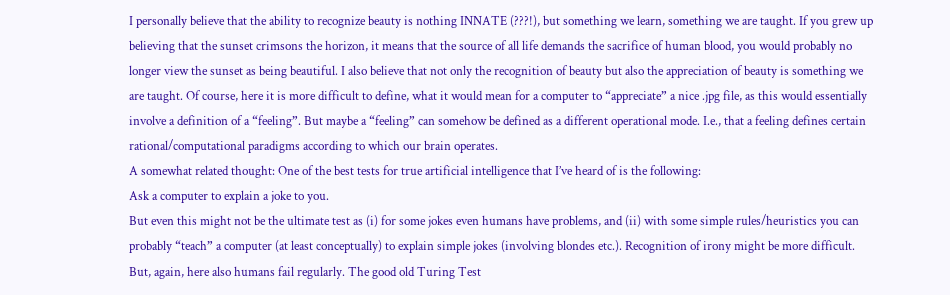I personally believe that the ability to recognize beauty is nothing INNATE (???!), but something we learn, something we are taught. If you grew up believing that the sunset crimsons the horizon, it means that the source of all life demands the sacrifice of human blood, you would probably no longer view the sunset as being beautiful. I also believe that not only the recognition of beauty but also the appreciation of beauty is something we are taught. Of course, here it is more difficult to define, what it would mean for a computer to “appreciate” a nice .jpg file, as this would essentially involve a definition of a “feeling”. But maybe a “feeling” can somehow be defined as a different operational mode. I.e., that a feeling defines certain
rational/computational paradigms according to which our brain operates.
A somewhat related thought: One of the best tests for true artificial intelligence that I’ve heard of is the following:
Ask a computer to explain a joke to you.
But even this might not be the ultimate test as (i) for some jokes even humans have problems, and (ii) with some simple rules/heuristics you can probably “teach” a computer (at least conceptually) to explain simple jokes (involving blondes etc.). Recognition of irony might be more difficult. But, again, here also humans fail regularly. The good old Turing Test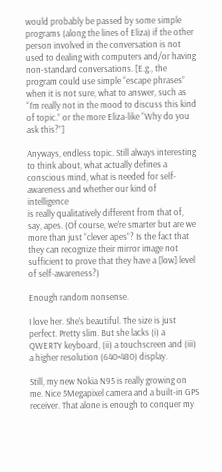would probably be passed by some simple programs (along the lines of Eliza) if the other person involved in the conversation is not used to dealing with computers and/or having non-standard conversations. [E.g., the program could use simple “escape phrases” when it is not sure, what to answer, such as “I’m really not in the mood to discuss this kind of topic.” or the more Eliza-like “Why do you ask this?”]

Anyways, endless topic. Still always interesting to think about, what actually defines a conscious mind, what is needed for self-awareness and whether our kind of intelligence
is really qualitatively different from that of, say, apes. (Of course, we’re smarter but are we more than just “clever apes”? Is the fact that they can recognize their mirror image not sufficient to prove that they have a [low] level of self-awareness?)

Enough random nonsense.

I love her. She’s beautiful. The size is just perfect. Pretty slim. But she lacks (i) a QWERTY keyboard, (ii) a touchscreen and (iii) a higher resolution (640×480) display.

Still, my new Nokia N95 is really growing on me. Nice 5Megapixel camera and a built-in GPS receiver. That alone is enough to conquer my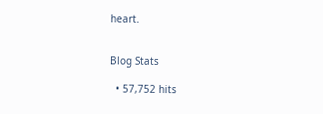heart.


Blog Stats

  • 57,752 hits